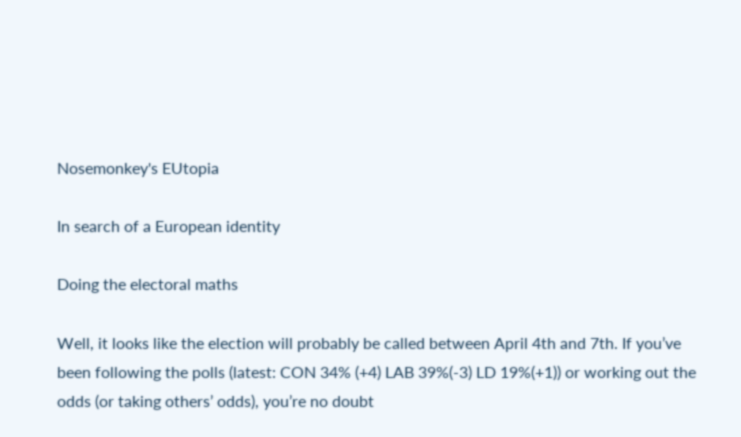Nosemonkey's EUtopia

In search of a European identity

Doing the electoral maths

Well, it looks like the election will probably be called between April 4th and 7th. If you’ve been following the polls (latest: CON 34% (+4) LAB 39%(-3) LD 19%(+1)) or working out the odds (or taking others’ odds), you’re no doubt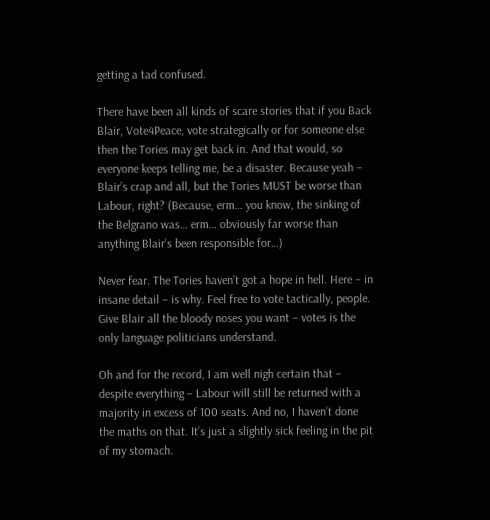getting a tad confused.

There have been all kinds of scare stories that if you Back Blair, Vote4Peace, vote strategically or for someone else then the Tories may get back in. And that would, so everyone keeps telling me, be a disaster. Because yeah – Blair’s crap and all, but the Tories MUST be worse than Labour, right? (Because, erm… you know, the sinking of the Belgrano was… erm… obviously far worse than anything Blair’s been responsible for…)

Never fear. The Tories haven’t got a hope in hell. Here – in insane detail – is why. Feel free to vote tactically, people. Give Blair all the bloody noses you want – votes is the only language politicians understand.

Oh and for the record, I am well nigh certain that – despite everything – Labour will still be returned with a majority in excess of 100 seats. And no, I haven’t done the maths on that. It’s just a slightly sick feeling in the pit of my stomach.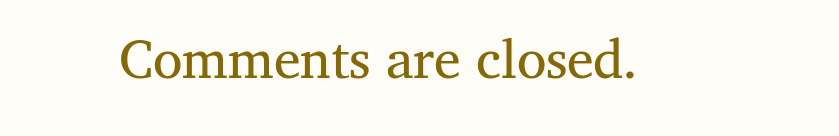Comments are closed.